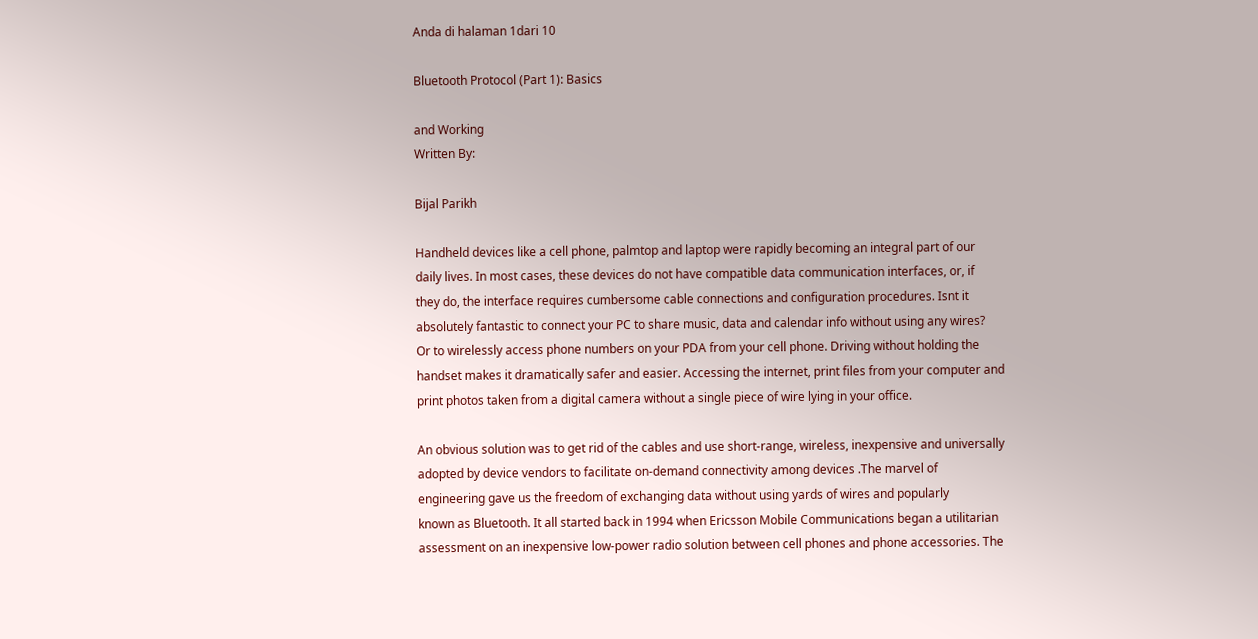Anda di halaman 1dari 10

Bluetooth Protocol (Part 1): Basics

and Working
Written By:

Bijal Parikh

Handheld devices like a cell phone, palmtop and laptop were rapidly becoming an integral part of our
daily lives. In most cases, these devices do not have compatible data communication interfaces, or, if
they do, the interface requires cumbersome cable connections and configuration procedures. Isnt it
absolutely fantastic to connect your PC to share music, data and calendar info without using any wires?
Or to wirelessly access phone numbers on your PDA from your cell phone. Driving without holding the
handset makes it dramatically safer and easier. Accessing the internet, print files from your computer and
print photos taken from a digital camera without a single piece of wire lying in your office.

An obvious solution was to get rid of the cables and use short-range, wireless, inexpensive and universally
adopted by device vendors to facilitate on-demand connectivity among devices .The marvel of
engineering gave us the freedom of exchanging data without using yards of wires and popularly
known as Bluetooth. It all started back in 1994 when Ericsson Mobile Communications began a utilitarian
assessment on an inexpensive low-power radio solution between cell phones and phone accessories. The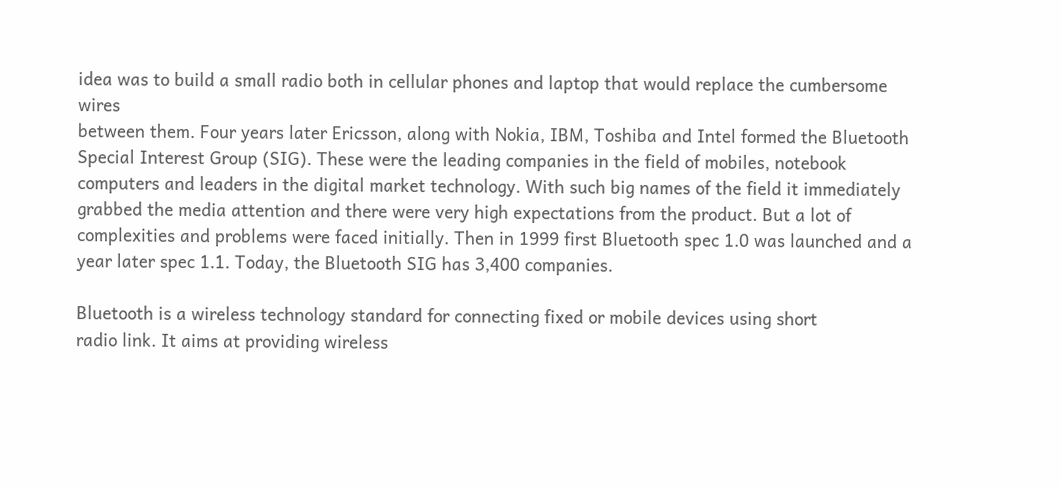idea was to build a small radio both in cellular phones and laptop that would replace the cumbersome wires
between them. Four years later Ericsson, along with Nokia, IBM, Toshiba and Intel formed the Bluetooth
Special Interest Group (SIG). These were the leading companies in the field of mobiles, notebook
computers and leaders in the digital market technology. With such big names of the field it immediately
grabbed the media attention and there were very high expectations from the product. But a lot of
complexities and problems were faced initially. Then in 1999 first Bluetooth spec 1.0 was launched and a
year later spec 1.1. Today, the Bluetooth SIG has 3,400 companies.

Bluetooth is a wireless technology standard for connecting fixed or mobile devices using short
radio link. It aims at providing wireless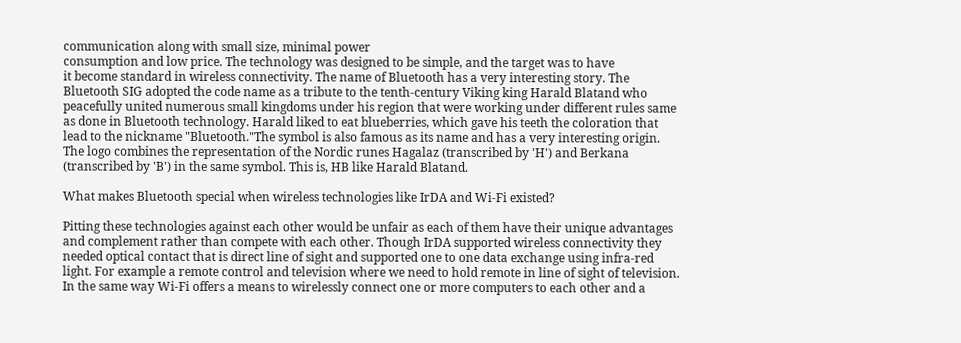communication along with small size, minimal power
consumption and low price. The technology was designed to be simple, and the target was to have
it become standard in wireless connectivity. The name of Bluetooth has a very interesting story. The
Bluetooth SIG adopted the code name as a tribute to the tenth-century Viking king Harald Blatand who
peacefully united numerous small kingdoms under his region that were working under different rules same
as done in Bluetooth technology. Harald liked to eat blueberries, which gave his teeth the coloration that
lead to the nickname "Bluetooth."The symbol is also famous as its name and has a very interesting origin.
The logo combines the representation of the Nordic runes Hagalaz (transcribed by 'H') and Berkana
(transcribed by 'B') in the same symbol. This is, HB like Harald Blatand.

What makes Bluetooth special when wireless technologies like IrDA and Wi-Fi existed?

Pitting these technologies against each other would be unfair as each of them have their unique advantages
and complement rather than compete with each other. Though IrDA supported wireless connectivity they
needed optical contact that is direct line of sight and supported one to one data exchange using infra-red
light. For example a remote control and television where we need to hold remote in line of sight of television.
In the same way Wi-Fi offers a means to wirelessly connect one or more computers to each other and a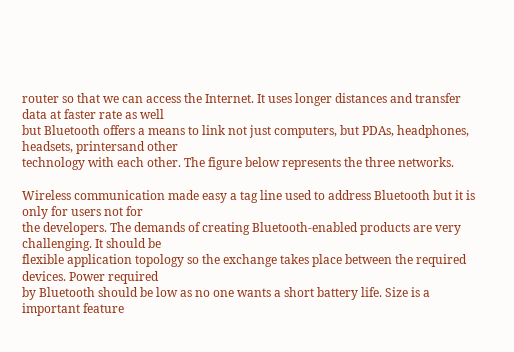router so that we can access the Internet. It uses longer distances and transfer data at faster rate as well
but Bluetooth offers a means to link not just computers, but PDAs, headphones, headsets, printersand other
technology with each other. The figure below represents the three networks.

Wireless communication made easy a tag line used to address Bluetooth but it is only for users not for
the developers. The demands of creating Bluetooth-enabled products are very challenging. It should be
flexible application topology so the exchange takes place between the required devices. Power required
by Bluetooth should be low as no one wants a short battery life. Size is a important feature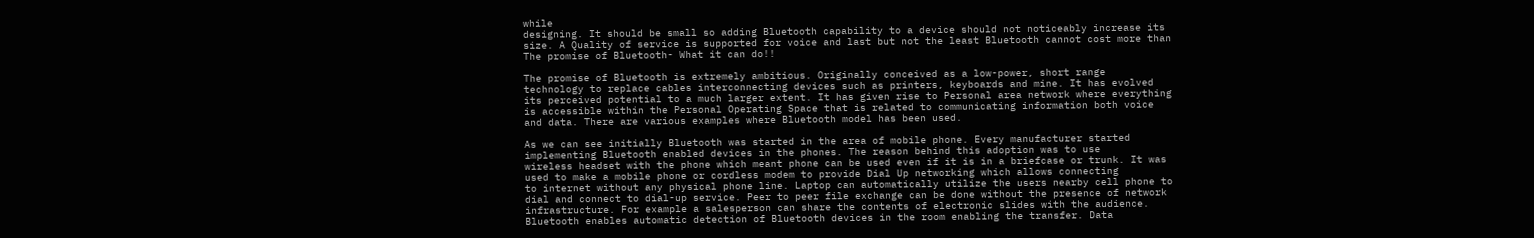while
designing. It should be small so adding Bluetooth capability to a device should not noticeably increase its
size. A Quality of service is supported for voice and last but not the least Bluetooth cannot cost more than
The promise of Bluetooth- What it can do!!

The promise of Bluetooth is extremely ambitious. Originally conceived as a low-power, short range
technology to replace cables interconnecting devices such as printers, keyboards and mine. It has evolved
its perceived potential to a much larger extent. It has given rise to Personal area network where everything
is accessible within the Personal Operating Space that is related to communicating information both voice
and data. There are various examples where Bluetooth model has been used.

As we can see initially Bluetooth was started in the area of mobile phone. Every manufacturer started
implementing Bluetooth enabled devices in the phones. The reason behind this adoption was to use
wireless headset with the phone which meant phone can be used even if it is in a briefcase or trunk. It was
used to make a mobile phone or cordless modem to provide Dial Up networking which allows connecting
to internet without any physical phone line. Laptop can automatically utilize the users nearby cell phone to
dial and connect to dial-up service. Peer to peer file exchange can be done without the presence of network
infrastructure. For example a salesperson can share the contents of electronic slides with the audience.
Bluetooth enables automatic detection of Bluetooth devices in the room enabling the transfer. Data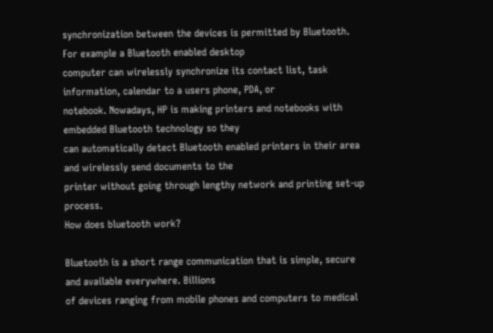synchronization between the devices is permitted by Bluetooth. For example a Bluetooth enabled desktop
computer can wirelessly synchronize its contact list, task information, calendar to a users phone, PDA, or
notebook. Nowadays, HP is making printers and notebooks with embedded Bluetooth technology so they
can automatically detect Bluetooth enabled printers in their area and wirelessly send documents to the
printer without going through lengthy network and printing set-up process.
How does bluetooth work?

Bluetooth is a short range communication that is simple, secure and available everywhere. Billions
of devices ranging from mobile phones and computers to medical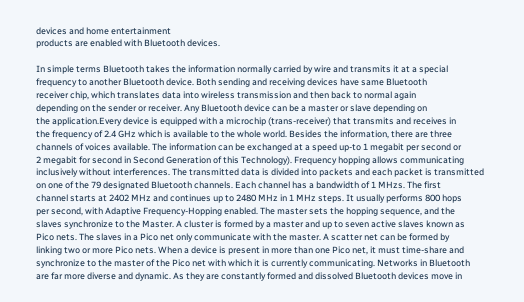devices and home entertainment
products are enabled with Bluetooth devices.

In simple terms Bluetooth takes the information normally carried by wire and transmits it at a special
frequency to another Bluetooth device. Both sending and receiving devices have same Bluetooth
receiver chip, which translates data into wireless transmission and then back to normal again
depending on the sender or receiver. Any Bluetooth device can be a master or slave depending on
the application.Every device is equipped with a microchip (trans-receiver) that transmits and receives in
the frequency of 2.4 GHz which is available to the whole world. Besides the information, there are three
channels of voices available. The information can be exchanged at a speed up-to 1 megabit per second or
2 megabit for second in Second Generation of this Technology). Frequency hopping allows communicating
inclusively without interferences. The transmitted data is divided into packets and each packet is transmitted
on one of the 79 designated Bluetooth channels. Each channel has a bandwidth of 1 MHzs. The first
channel starts at 2402 MHz and continues up to 2480 MHz in 1 MHz steps. It usually performs 800 hops
per second, with Adaptive Frequency-Hopping enabled. The master sets the hopping sequence, and the
slaves synchronize to the Master. A cluster is formed by a master and up to seven active slaves known as
Pico nets. The slaves in a Pico net only communicate with the master. A scatter net can be formed by
linking two or more Pico nets. When a device is present in more than one Pico net, it must time-share and
synchronize to the master of the Pico net with which it is currently communicating. Networks in Bluetooth
are far more diverse and dynamic. As they are constantly formed and dissolved Bluetooth devices move in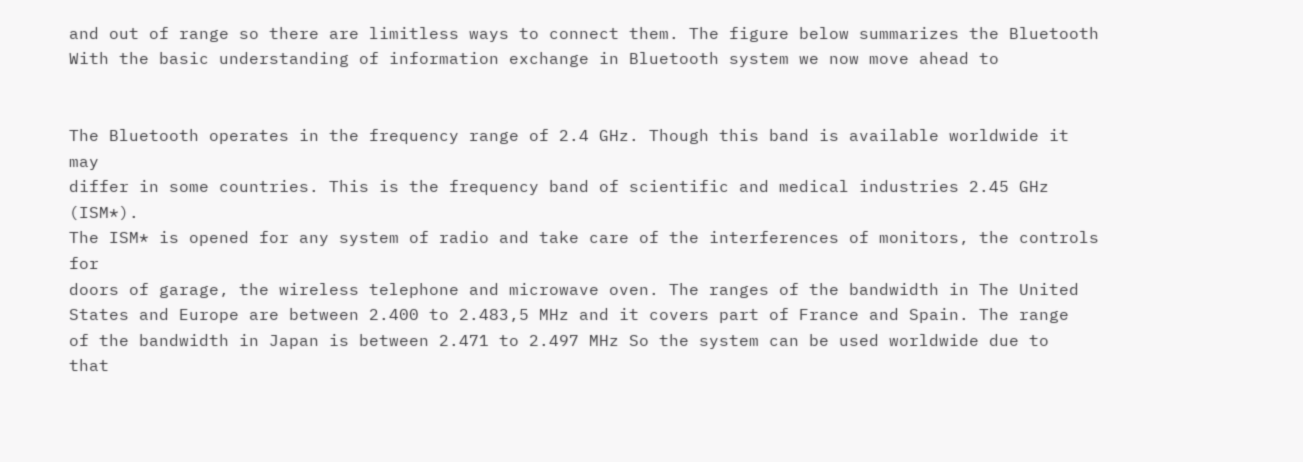and out of range so there are limitless ways to connect them. The figure below summarizes the Bluetooth
With the basic understanding of information exchange in Bluetooth system we now move ahead to


The Bluetooth operates in the frequency range of 2.4 GHz. Though this band is available worldwide it may
differ in some countries. This is the frequency band of scientific and medical industries 2.45 GHz (ISM*).
The ISM* is opened for any system of radio and take care of the interferences of monitors, the controls for
doors of garage, the wireless telephone and microwave oven. The ranges of the bandwidth in The United
States and Europe are between 2.400 to 2.483,5 MHz and it covers part of France and Spain. The range
of the bandwidth in Japan is between 2.471 to 2.497 MHz So the system can be used worldwide due to
that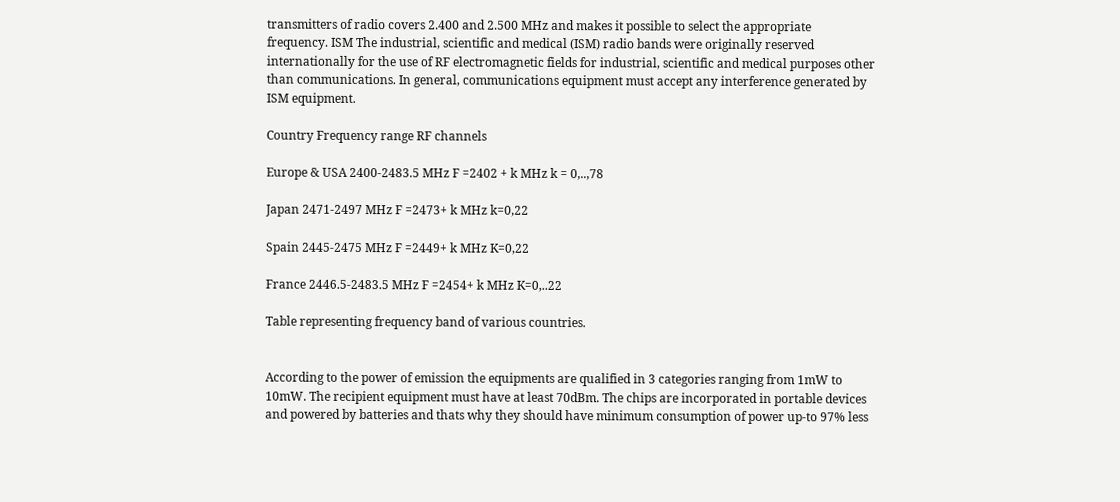transmitters of radio covers 2.400 and 2.500 MHz and makes it possible to select the appropriate
frequency. ISM The industrial, scientific and medical (ISM) radio bands were originally reserved
internationally for the use of RF electromagnetic fields for industrial, scientific and medical purposes other
than communications. In general, communications equipment must accept any interference generated by
ISM equipment.

Country Frequency range RF channels

Europe & USA 2400-2483.5 MHz F =2402 + k MHz k = 0,..,78

Japan 2471-2497 MHz F =2473+ k MHz k=0,22

Spain 2445-2475 MHz F =2449+ k MHz K=0,22

France 2446.5-2483.5 MHz F =2454+ k MHz K=0,..22

Table representing frequency band of various countries.


According to the power of emission the equipments are qualified in 3 categories ranging from 1mW to
10mW. The recipient equipment must have at least 70dBm. The chips are incorporated in portable devices
and powered by batteries and thats why they should have minimum consumption of power up-to 97% less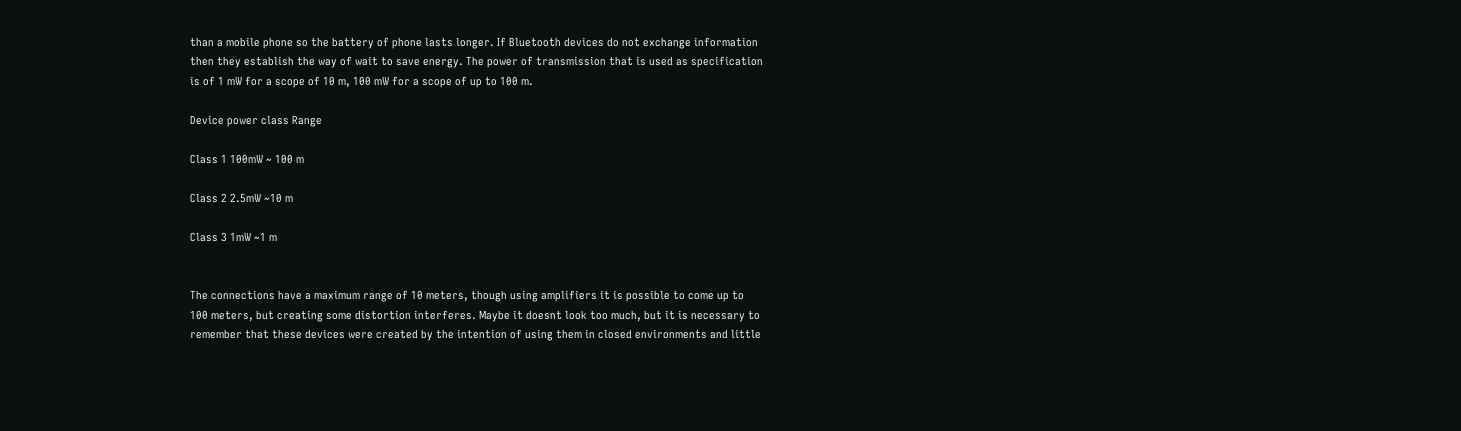than a mobile phone so the battery of phone lasts longer. If Bluetooth devices do not exchange information
then they establish the way of wait to save energy. The power of transmission that is used as specification
is of 1 mW for a scope of 10 m, 100 mW for a scope of up to 100 m.

Device power class Range

Class 1 100mW ~ 100 m

Class 2 2.5mW ~10 m

Class 3 1mW ~1 m


The connections have a maximum range of 10 meters, though using amplifiers it is possible to come up to
100 meters, but creating some distortion interferes. Maybe it doesnt look too much, but it is necessary to
remember that these devices were created by the intention of using them in closed environments and little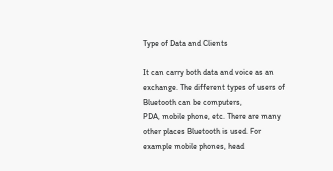Type of Data and Clients

It can carry both data and voice as an exchange. The different types of users of Bluetooth can be computers,
PDA, mobile phone, etc. There are many other places Bluetooth is used. For example mobile phones, head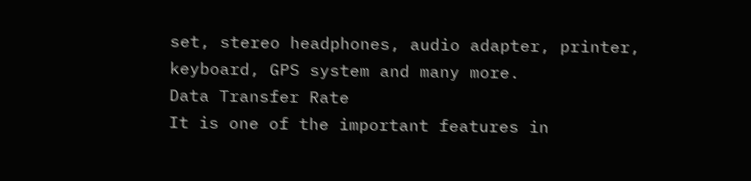set, stereo headphones, audio adapter, printer, keyboard, GPS system and many more.
Data Transfer Rate
It is one of the important features in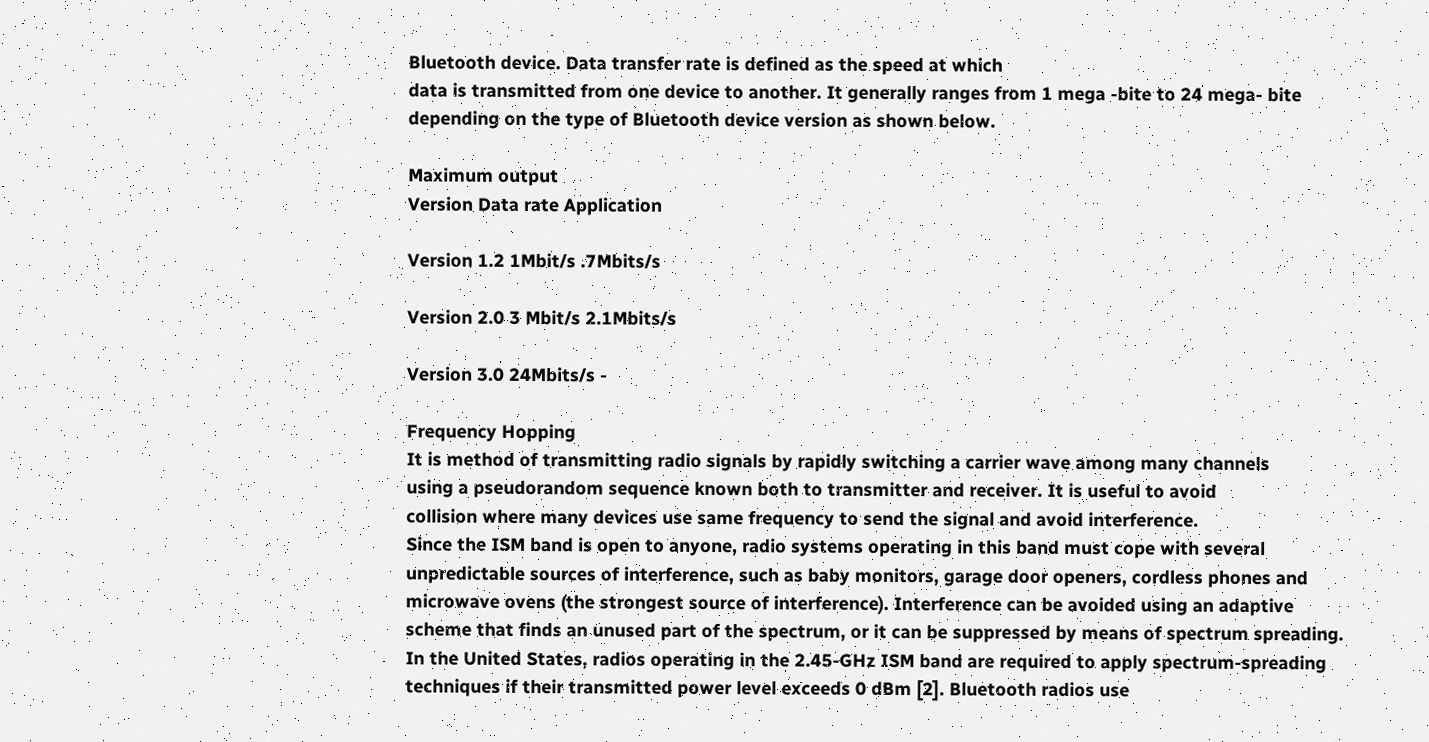Bluetooth device. Data transfer rate is defined as the speed at which
data is transmitted from one device to another. It generally ranges from 1 mega -bite to 24 mega- bite
depending on the type of Bluetooth device version as shown below.

Maximum output
Version Data rate Application

Version 1.2 1Mbit/s .7Mbits/s

Version 2.0 3 Mbit/s 2.1Mbits/s

Version 3.0 24Mbits/s -

Frequency Hopping
It is method of transmitting radio signals by rapidly switching a carrier wave among many channels
using a pseudorandom sequence known both to transmitter and receiver. It is useful to avoid
collision where many devices use same frequency to send the signal and avoid interference.
Since the ISM band is open to anyone, radio systems operating in this band must cope with several
unpredictable sources of interference, such as baby monitors, garage door openers, cordless phones and
microwave ovens (the strongest source of interference). Interference can be avoided using an adaptive
scheme that finds an unused part of the spectrum, or it can be suppressed by means of spectrum spreading.
In the United States, radios operating in the 2.45-GHz ISM band are required to apply spectrum-spreading
techniques if their transmitted power level exceeds 0 dBm [2]. Bluetooth radios use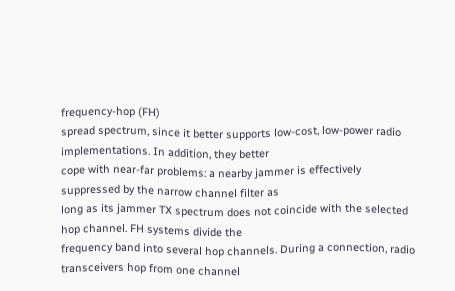frequency-hop (FH)
spread spectrum, since it better supports low-cost, low-power radio implementations. In addition, they better
cope with near-far problems: a nearby jammer is effectively suppressed by the narrow channel filter as
long as its jammer TX spectrum does not coincide with the selected hop channel. FH systems divide the
frequency band into several hop channels. During a connection, radio transceivers hop from one channel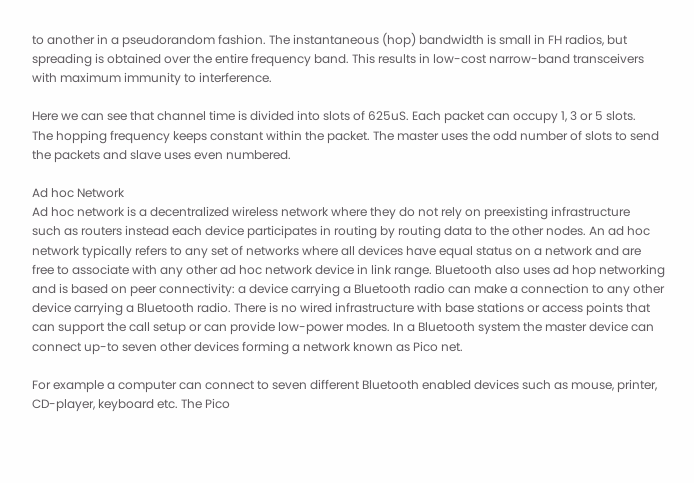to another in a pseudorandom fashion. The instantaneous (hop) bandwidth is small in FH radios, but
spreading is obtained over the entire frequency band. This results in low-cost narrow-band transceivers
with maximum immunity to interference.

Here we can see that channel time is divided into slots of 625uS. Each packet can occupy 1, 3 or 5 slots.
The hopping frequency keeps constant within the packet. The master uses the odd number of slots to send
the packets and slave uses even numbered.

Ad hoc Network
Ad hoc network is a decentralized wireless network where they do not rely on preexisting infrastructure
such as routers instead each device participates in routing by routing data to the other nodes. An ad hoc
network typically refers to any set of networks where all devices have equal status on a network and are
free to associate with any other ad hoc network device in link range. Bluetooth also uses ad hop networking
and is based on peer connectivity: a device carrying a Bluetooth radio can make a connection to any other
device carrying a Bluetooth radio. There is no wired infrastructure with base stations or access points that
can support the call setup or can provide low-power modes. In a Bluetooth system the master device can
connect up-to seven other devices forming a network known as Pico net.

For example a computer can connect to seven different Bluetooth enabled devices such as mouse, printer,
CD-player, keyboard etc. The Pico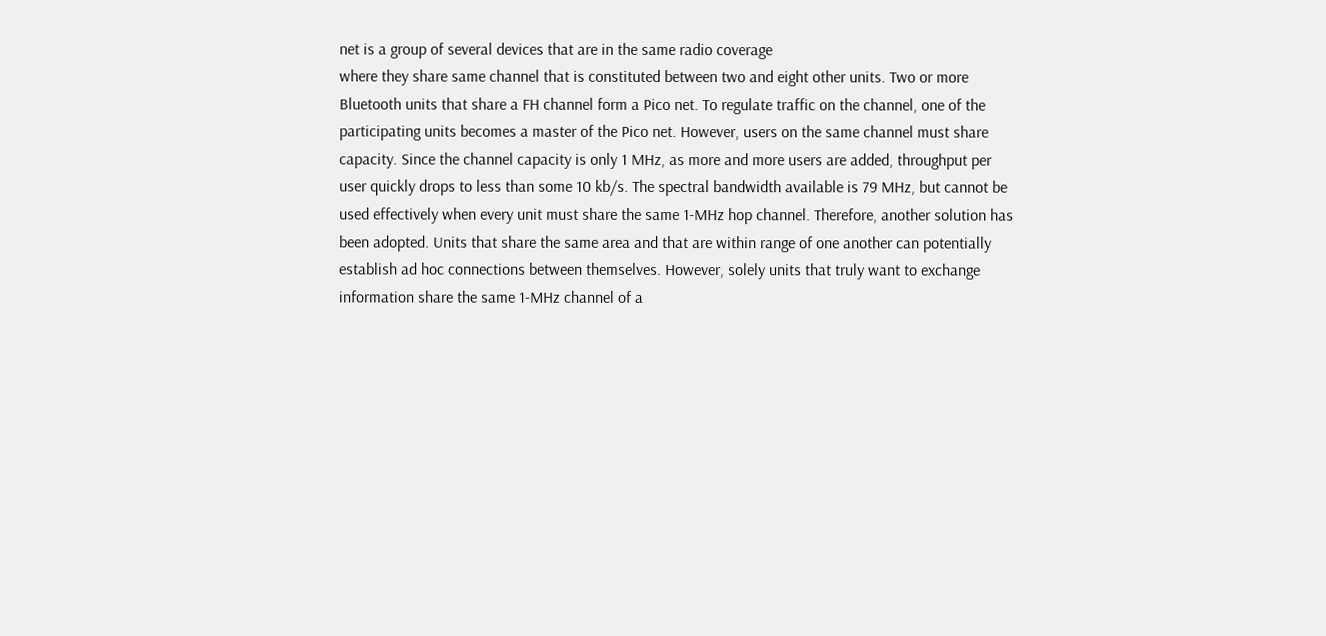net is a group of several devices that are in the same radio coverage
where they share same channel that is constituted between two and eight other units. Two or more
Bluetooth units that share a FH channel form a Pico net. To regulate traffic on the channel, one of the
participating units becomes a master of the Pico net. However, users on the same channel must share
capacity. Since the channel capacity is only 1 MHz, as more and more users are added, throughput per
user quickly drops to less than some 10 kb/s. The spectral bandwidth available is 79 MHz, but cannot be
used effectively when every unit must share the same 1-MHz hop channel. Therefore, another solution has
been adopted. Units that share the same area and that are within range of one another can potentially
establish ad hoc connections between themselves. However, solely units that truly want to exchange
information share the same 1-MHz channel of a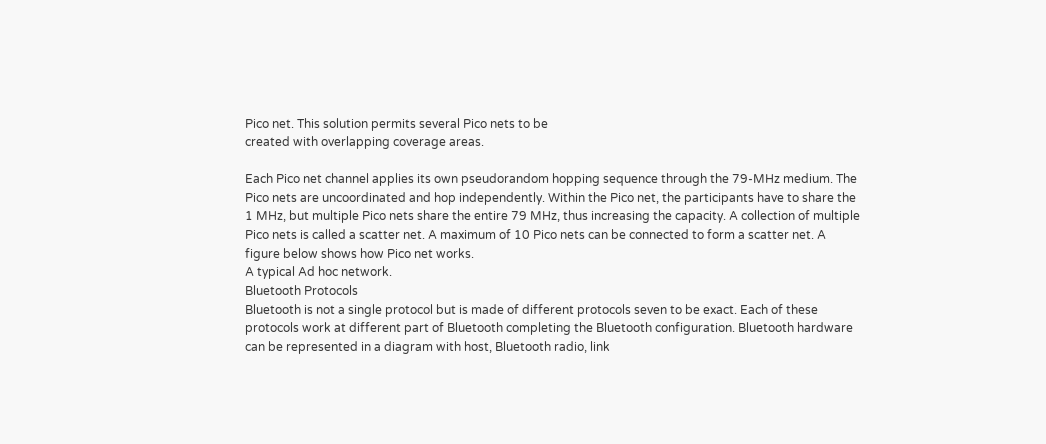Pico net. This solution permits several Pico nets to be
created with overlapping coverage areas.

Each Pico net channel applies its own pseudorandom hopping sequence through the 79-MHz medium. The
Pico nets are uncoordinated and hop independently. Within the Pico net, the participants have to share the
1 MHz, but multiple Pico nets share the entire 79 MHz, thus increasing the capacity. A collection of multiple
Pico nets is called a scatter net. A maximum of 10 Pico nets can be connected to form a scatter net. A
figure below shows how Pico net works.
A typical Ad hoc network.
Bluetooth Protocols
Bluetooth is not a single protocol but is made of different protocols seven to be exact. Each of these
protocols work at different part of Bluetooth completing the Bluetooth configuration. Bluetooth hardware
can be represented in a diagram with host, Bluetooth radio, link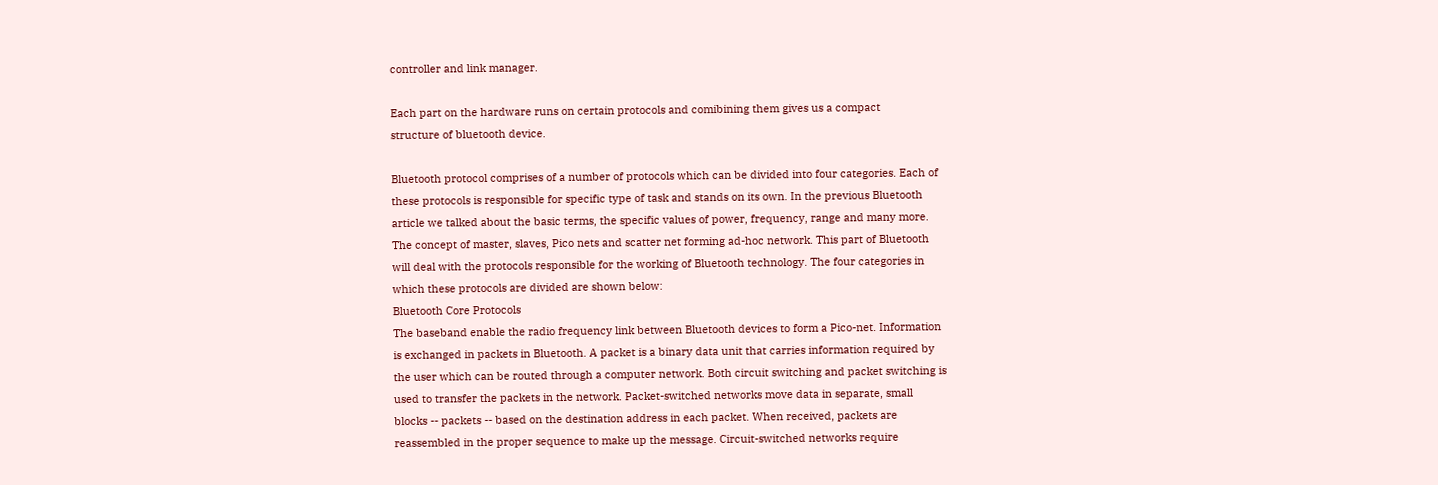controller and link manager.

Each part on the hardware runs on certain protocols and comibining them gives us a compact
structure of bluetooth device.

Bluetooth protocol comprises of a number of protocols which can be divided into four categories. Each of
these protocols is responsible for specific type of task and stands on its own. In the previous Bluetooth
article we talked about the basic terms, the specific values of power, frequency, range and many more.
The concept of master, slaves, Pico nets and scatter net forming ad-hoc network. This part of Bluetooth
will deal with the protocols responsible for the working of Bluetooth technology. The four categories in
which these protocols are divided are shown below:
Bluetooth Core Protocols
The baseband enable the radio frequency link between Bluetooth devices to form a Pico-net. Information
is exchanged in packets in Bluetooth. A packet is a binary data unit that carries information required by
the user which can be routed through a computer network. Both circuit switching and packet switching is
used to transfer the packets in the network. Packet-switched networks move data in separate, small
blocks -- packets -- based on the destination address in each packet. When received, packets are
reassembled in the proper sequence to make up the message. Circuit-switched networks require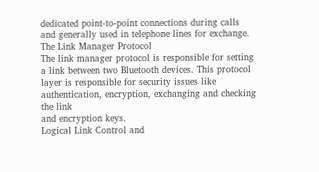dedicated point-to-point connections during calls and generally used in telephone lines for exchange.
The Link Manager Protocol
The link manager protocol is responsible for setting a link between two Bluetooth devices. This protocol
layer is responsible for security issues like authentication, encryption, exchanging and checking the link
and encryption keys.
Logical Link Control and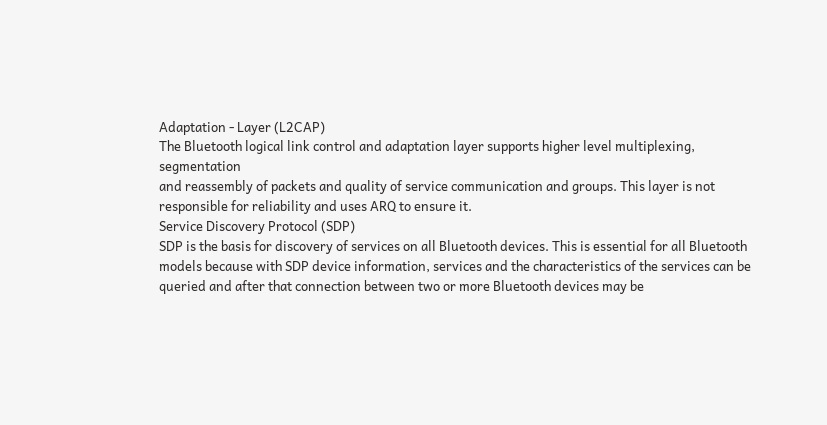Adaptation - Layer (L2CAP)
The Bluetooth logical link control and adaptation layer supports higher level multiplexing, segmentation
and reassembly of packets and quality of service communication and groups. This layer is not
responsible for reliability and uses ARQ to ensure it.
Service Discovery Protocol (SDP)
SDP is the basis for discovery of services on all Bluetooth devices. This is essential for all Bluetooth
models because with SDP device information, services and the characteristics of the services can be
queried and after that connection between two or more Bluetooth devices may be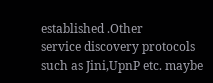established .Other
service discovery protocols such as Jini,UpnP etc. maybe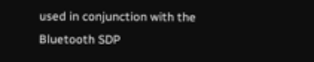used in conjunction with the Bluetooth SDP